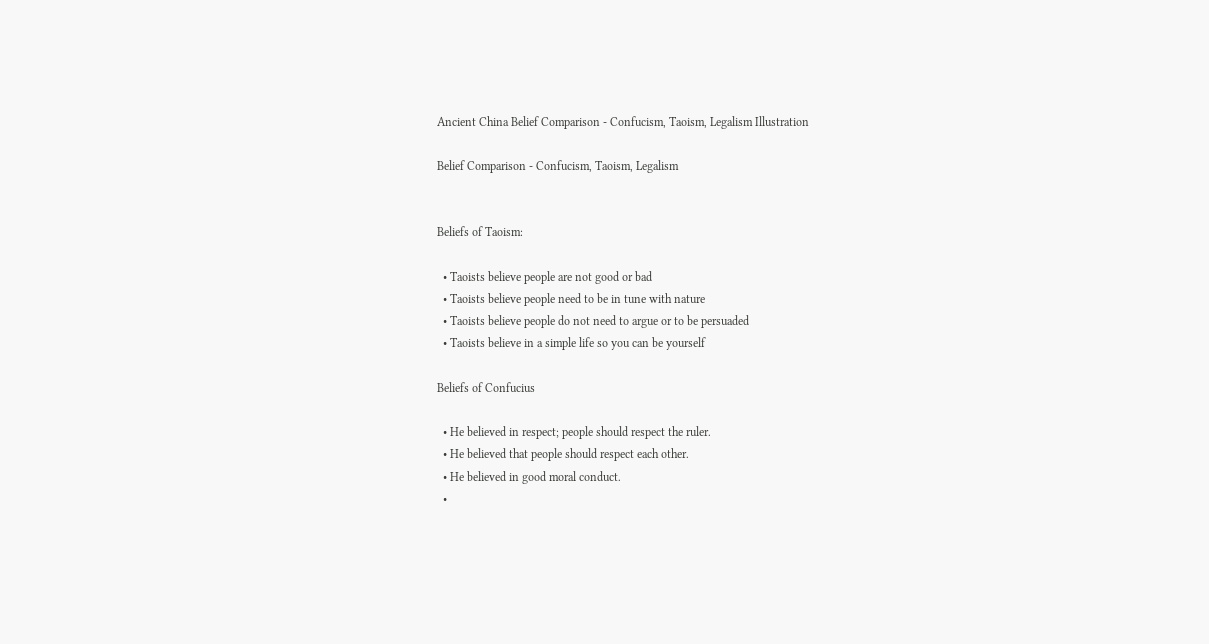Ancient China Belief Comparison - Confucism, Taoism, Legalism Illustration

Belief Comparison - Confucism, Taoism, Legalism


Beliefs of Taoism:

  • Taoists believe people are not good or bad
  • Taoists believe people need to be in tune with nature
  • Taoists believe people do not need to argue or to be persuaded
  • Taoists believe in a simple life so you can be yourself

Beliefs of Confucius

  • He believed in respect; people should respect the ruler.
  • He believed that people should respect each other.
  • He believed in good moral conduct.
  •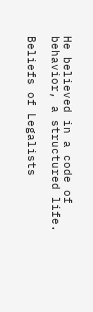He believed in a code of behavior, a structured life.

Beliefs of Legalists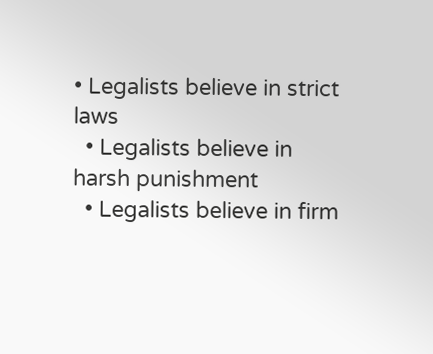• Legalists believe in strict laws
  • Legalists believe in harsh punishment
  • Legalists believe in firm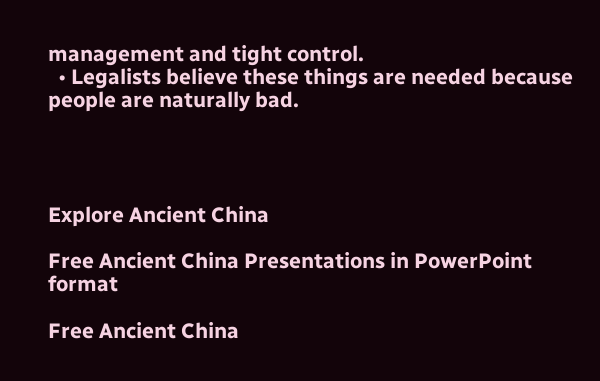management and tight control.
  • Legalists believe these things are needed because people are naturally bad.




Explore Ancient China

Free Ancient China Presentations in PowerPoint format

Free Ancient China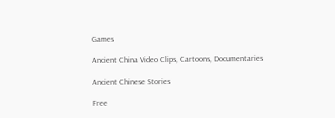Games

Ancient China Video Clips, Cartoons, Documentaries

Ancient Chinese Stories

Free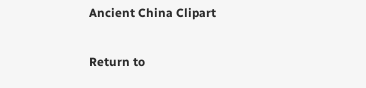Ancient China Clipart

Return to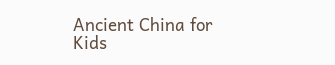Ancient China for Kids